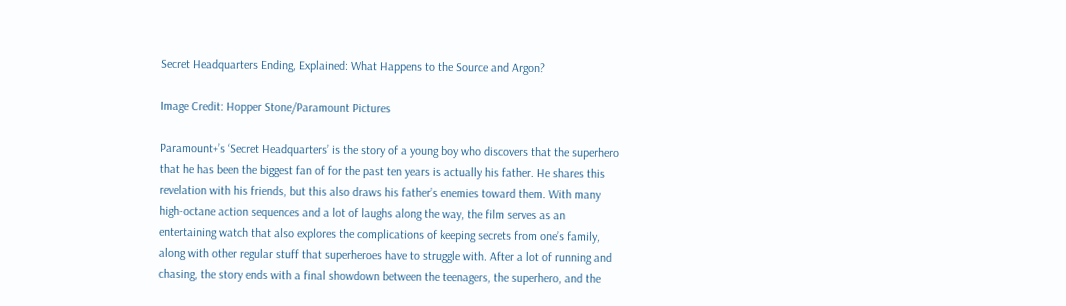Secret Headquarters Ending, Explained: What Happens to the Source and Argon?

Image Credit: Hopper Stone/Paramount Pictures

Paramount+’s ‘Secret Headquarters’ is the story of a young boy who discovers that the superhero that he has been the biggest fan of for the past ten years is actually his father. He shares this revelation with his friends, but this also draws his father’s enemies toward them. With many high-octane action sequences and a lot of laughs along the way, the film serves as an entertaining watch that also explores the complications of keeping secrets from one’s family, along with other regular stuff that superheroes have to struggle with. After a lot of running and chasing, the story ends with a final showdown between the teenagers, the superhero, and the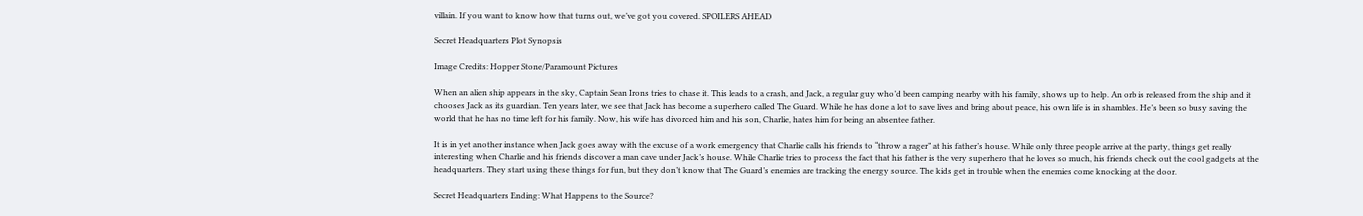villain. If you want to know how that turns out, we’ve got you covered. SPOILERS AHEAD

Secret Headquarters Plot Synopsis

Image Credits: Hopper Stone/Paramount Pictures

When an alien ship appears in the sky, Captain Sean Irons tries to chase it. This leads to a crash, and Jack, a regular guy who’d been camping nearby with his family, shows up to help. An orb is released from the ship and it chooses Jack as its guardian. Ten years later, we see that Jack has become a superhero called The Guard. While he has done a lot to save lives and bring about peace, his own life is in shambles. He’s been so busy saving the world that he has no time left for his family. Now, his wife has divorced him and his son, Charlie, hates him for being an absentee father.

It is in yet another instance when Jack goes away with the excuse of a work emergency that Charlie calls his friends to “throw a rager” at his father’s house. While only three people arrive at the party, things get really interesting when Charlie and his friends discover a man cave under Jack’s house. While Charlie tries to process the fact that his father is the very superhero that he loves so much, his friends check out the cool gadgets at the headquarters. They start using these things for fun, but they don’t know that The Guard’s enemies are tracking the energy source. The kids get in trouble when the enemies come knocking at the door.

Secret Headquarters Ending: What Happens to the Source?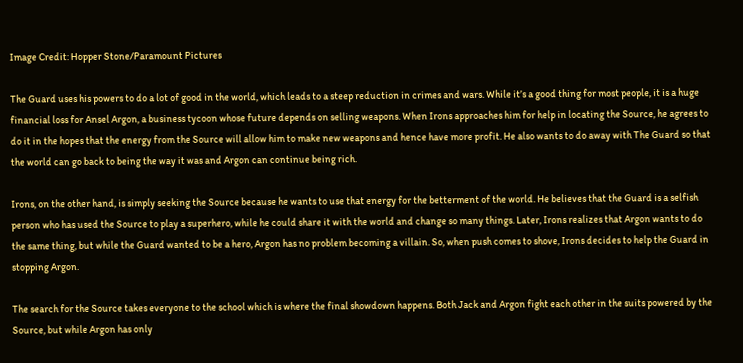Image Credit: Hopper Stone/Paramount Pictures

The Guard uses his powers to do a lot of good in the world, which leads to a steep reduction in crimes and wars. While it’s a good thing for most people, it is a huge financial loss for Ansel Argon, a business tycoon whose future depends on selling weapons. When Irons approaches him for help in locating the Source, he agrees to do it in the hopes that the energy from the Source will allow him to make new weapons and hence have more profit. He also wants to do away with The Guard so that the world can go back to being the way it was and Argon can continue being rich.

Irons, on the other hand, is simply seeking the Source because he wants to use that energy for the betterment of the world. He believes that the Guard is a selfish person who has used the Source to play a superhero, while he could share it with the world and change so many things. Later, Irons realizes that Argon wants to do the same thing, but while the Guard wanted to be a hero, Argon has no problem becoming a villain. So, when push comes to shove, Irons decides to help the Guard in stopping Argon.

The search for the Source takes everyone to the school which is where the final showdown happens. Both Jack and Argon fight each other in the suits powered by the Source, but while Argon has only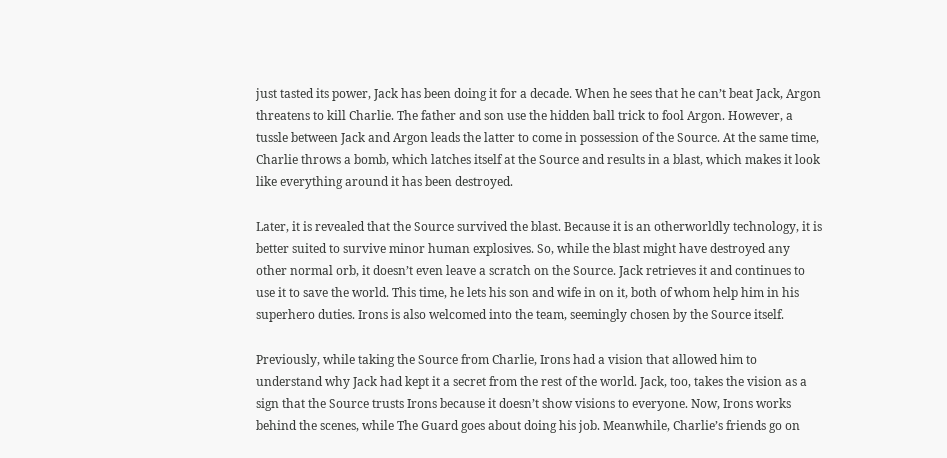just tasted its power, Jack has been doing it for a decade. When he sees that he can’t beat Jack, Argon threatens to kill Charlie. The father and son use the hidden ball trick to fool Argon. However, a tussle between Jack and Argon leads the latter to come in possession of the Source. At the same time, Charlie throws a bomb, which latches itself at the Source and results in a blast, which makes it look like everything around it has been destroyed.

Later, it is revealed that the Source survived the blast. Because it is an otherworldly technology, it is better suited to survive minor human explosives. So, while the blast might have destroyed any other normal orb, it doesn’t even leave a scratch on the Source. Jack retrieves it and continues to use it to save the world. This time, he lets his son and wife in on it, both of whom help him in his superhero duties. Irons is also welcomed into the team, seemingly chosen by the Source itself.

Previously, while taking the Source from Charlie, Irons had a vision that allowed him to understand why Jack had kept it a secret from the rest of the world. Jack, too, takes the vision as a sign that the Source trusts Irons because it doesn’t show visions to everyone. Now, Irons works behind the scenes, while The Guard goes about doing his job. Meanwhile, Charlie’s friends go on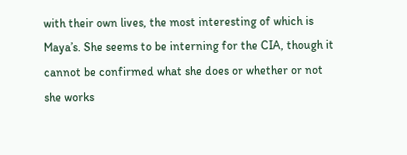with their own lives, the most interesting of which is Maya’s. She seems to be interning for the CIA, though it cannot be confirmed what she does or whether or not she works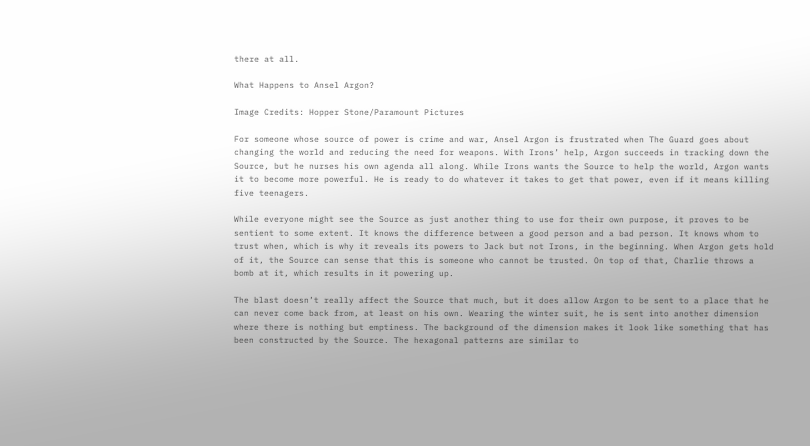there at all.

What Happens to Ansel Argon?

Image Credits: Hopper Stone/Paramount Pictures

For someone whose source of power is crime and war, Ansel Argon is frustrated when The Guard goes about changing the world and reducing the need for weapons. With Irons’ help, Argon succeeds in tracking down the Source, but he nurses his own agenda all along. While Irons wants the Source to help the world, Argon wants it to become more powerful. He is ready to do whatever it takes to get that power, even if it means killing five teenagers.

While everyone might see the Source as just another thing to use for their own purpose, it proves to be sentient to some extent. It knows the difference between a good person and a bad person. It knows whom to trust when, which is why it reveals its powers to Jack but not Irons, in the beginning. When Argon gets hold of it, the Source can sense that this is someone who cannot be trusted. On top of that, Charlie throws a bomb at it, which results in it powering up.

The blast doesn’t really affect the Source that much, but it does allow Argon to be sent to a place that he can never come back from, at least on his own. Wearing the winter suit, he is sent into another dimension where there is nothing but emptiness. The background of the dimension makes it look like something that has been constructed by the Source. The hexagonal patterns are similar to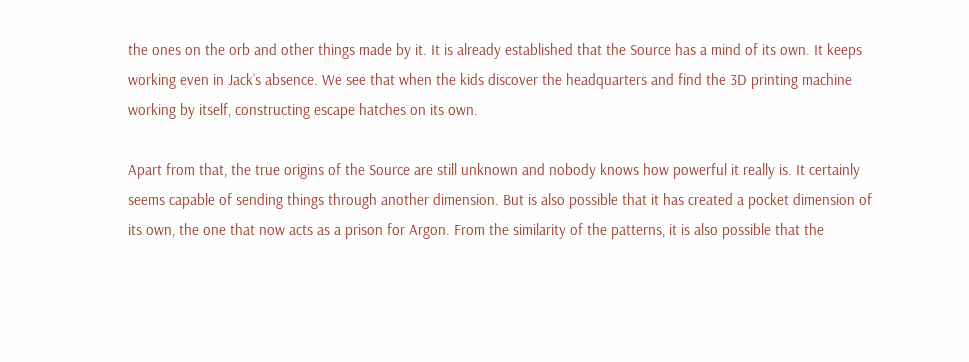the ones on the orb and other things made by it. It is already established that the Source has a mind of its own. It keeps working even in Jack’s absence. We see that when the kids discover the headquarters and find the 3D printing machine working by itself, constructing escape hatches on its own.

Apart from that, the true origins of the Source are still unknown and nobody knows how powerful it really is. It certainly seems capable of sending things through another dimension. But is also possible that it has created a pocket dimension of its own, the one that now acts as a prison for Argon. From the similarity of the patterns, it is also possible that the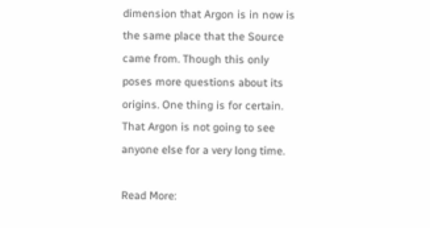dimension that Argon is in now is the same place that the Source came from. Though this only poses more questions about its origins. One thing is for certain. That Argon is not going to see anyone else for a very long time.

Read More: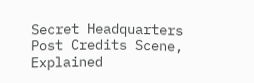Secret Headquarters Post Credits Scene, Explained